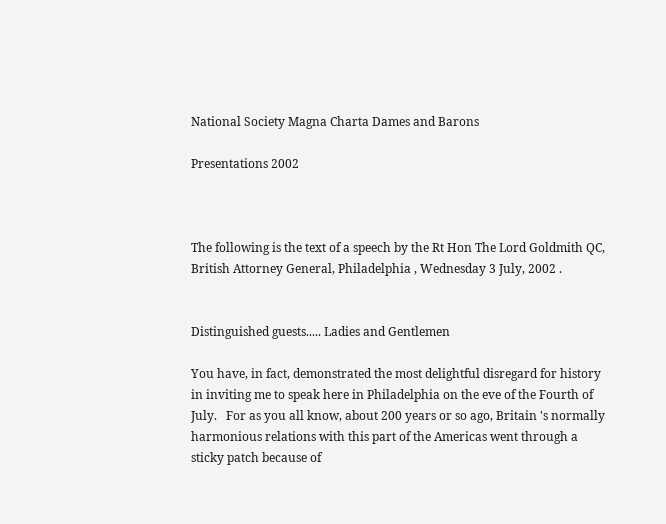National Society Magna Charta Dames and Barons

Presentations 2002



The following is the text of a speech by the Rt Hon The Lord Goldmith QC, British Attorney General, Philadelphia , Wednesday 3 July, 2002 .


Distinguished guests..... Ladies and Gentlemen

You have, in fact, demonstrated the most delightful disregard for history in inviting me to speak here in Philadelphia on the eve of the Fourth of July.   For as you all know, about 200 years or so ago, Britain 's normally harmonious relations with this part of the Americas went through a sticky patch because of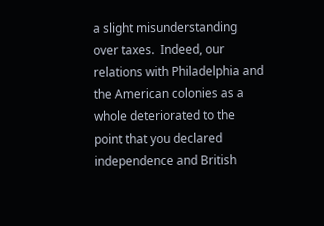a slight misunderstanding over taxes.  Indeed, our relations with Philadelphia and the American colonies as a whole deteriorated to the point that you declared independence and British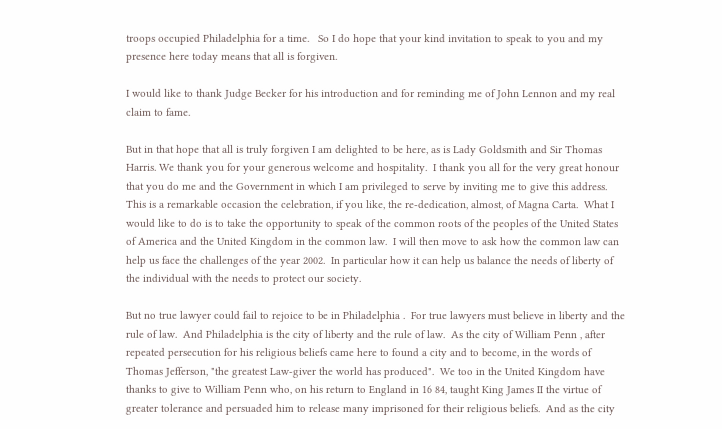troops occupied Philadelphia for a time.   So I do hope that your kind invitation to speak to you and my presence here today means that all is forgiven.

I would like to thank Judge Becker for his introduction and for reminding me of John Lennon and my real claim to fame.

But in that hope that all is truly forgiven I am delighted to be here, as is Lady Goldsmith and Sir Thomas Harris. We thank you for your generous welcome and hospitality.  I thank you all for the very great honour that you do me and the Government in which I am privileged to serve by inviting me to give this address.  This is a remarkable occasion the celebration, if you like, the re-dedication, almost, of Magna Carta.  What I would like to do is to take the opportunity to speak of the common roots of the peoples of the United States of America and the United Kingdom in the common law.  I will then move to ask how the common law can help us face the challenges of the year 2002.  In particular how it can help us balance the needs of liberty of the individual with the needs to protect our society.

But no true lawyer could fail to rejoice to be in Philadelphia .  For true lawyers must believe in liberty and the rule of law.  And Philadelphia is the city of liberty and the rule of law.  As the city of William Penn , after repeated persecution for his religious beliefs came here to found a city and to become, in the words of Thomas Jefferson, "the greatest Law-giver the world has produced".  We too in the United Kingdom have thanks to give to William Penn who, on his return to England in 16 84, taught King James II the virtue of greater tolerance and persuaded him to release many imprisoned for their religious beliefs.  And as the city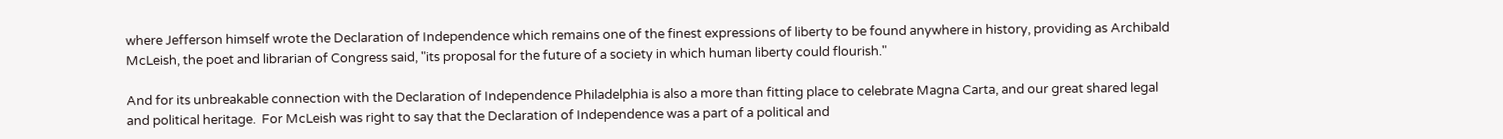where Jefferson himself wrote the Declaration of Independence which remains one of the finest expressions of liberty to be found anywhere in history, providing as Archibald McLeish, the poet and librarian of Congress said, "its proposal for the future of a society in which human liberty could flourish."

And for its unbreakable connection with the Declaration of Independence Philadelphia is also a more than fitting place to celebrate Magna Carta, and our great shared legal and political heritage.  For McLeish was right to say that the Declaration of Independence was a part of a political and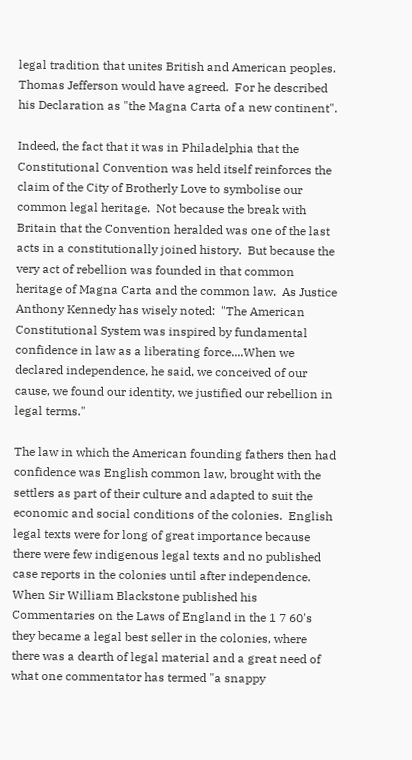legal tradition that unites British and American peoples.   Thomas Jefferson would have agreed.  For he described his Declaration as "the Magna Carta of a new continent".

Indeed, the fact that it was in Philadelphia that the Constitutional Convention was held itself reinforces the claim of the City of Brotherly Love to symbolise our common legal heritage.  Not because the break with Britain that the Convention heralded was one of the last acts in a constitutionally joined history.  But because the very act of rebellion was founded in that common heritage of Magna Carta and the common law.  As Justice Anthony Kennedy has wisely noted:  "The American Constitutional System was inspired by fundamental confidence in law as a liberating force....When we declared independence, he said, we conceived of our cause, we found our identity, we justified our rebellion in legal terms."

The law in which the American founding fathers then had confidence was English common law, brought with the settlers as part of their culture and adapted to suit the economic and social conditions of the colonies.  English legal texts were for long of great importance because there were few indigenous legal texts and no published case reports in the colonies until after independence.   When Sir William Blackstone published his Commentaries on the Laws of England in the 1 7 60's they became a legal best seller in the colonies, where there was a dearth of legal material and a great need of what one commentator has termed "a snappy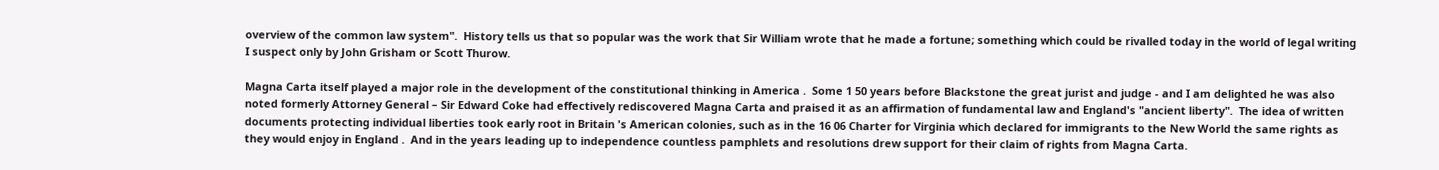overview of the common law system".  History tells us that so popular was the work that Sir William wrote that he made a fortune; something which could be rivalled today in the world of legal writing I suspect only by John Grisham or Scott Thurow.

Magna Carta itself played a major role in the development of the constitutional thinking in America .  Some 1 50 years before Blackstone the great jurist and judge - and I am delighted he was also noted formerly Attorney General – Sir Edward Coke had effectively rediscovered Magna Carta and praised it as an affirmation of fundamental law and England's "ancient liberty".  The idea of written documents protecting individual liberties took early root in Britain 's American colonies, such as in the 16 06 Charter for Virginia which declared for immigrants to the New World the same rights as they would enjoy in England .  And in the years leading up to independence countless pamphlets and resolutions drew support for their claim of rights from Magna Carta.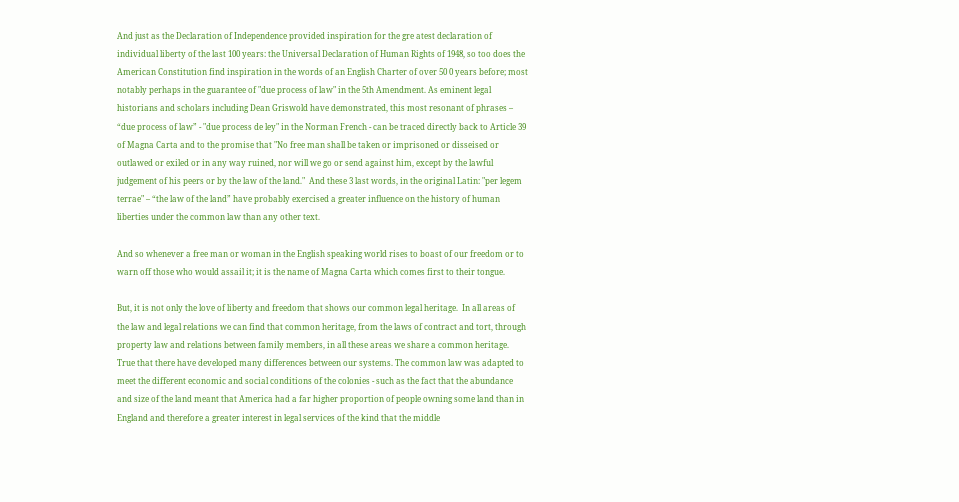And just as the Declaration of Independence provided inspiration for the gre atest declaration of individual liberty of the last 100 years: the Universal Declaration of Human Rights of 1948, so too does the American Constitution find inspiration in the words of an English Charter of over 50 0 years before; most notably perhaps in the guarantee of "due process of law" in the 5th Amendment. As eminent legal historians and scholars including Dean Griswold have demonstrated, this most resonant of phrases – “due process of law” - "due process de ley" in the Norman French - can be traced directly back to Article 39 of Magna Carta and to the promise that "No free man shall be taken or imprisoned or disseised or outlawed or exiled or in any way ruined, nor will we go or send against him, except by the lawful judgement of his peers or by the law of the land."  And these 3 last words, in the original Latin: "per legem terrae" – “the law of the land” have probably exercised a greater influence on the history of human liberties under the common law than any other text.

And so whenever a free man or woman in the English speaking world rises to boast of our freedom or to warn off those who would assail it; it is the name of Magna Carta which comes first to their tongue.

But, it is not only the love of liberty and freedom that shows our common legal heritage.  In all areas of the law and legal relations we can find that common heritage, from the laws of contract and tort, through property law and relations between family members, in all these areas we share a common heritage. True that there have developed many differences between our systems. The common law was adapted to meet the different economic and social conditions of the colonies - such as the fact that the abundance and size of the land meant that America had a far higher proportion of people owning some land than in England and therefore a greater interest in legal services of the kind that the middle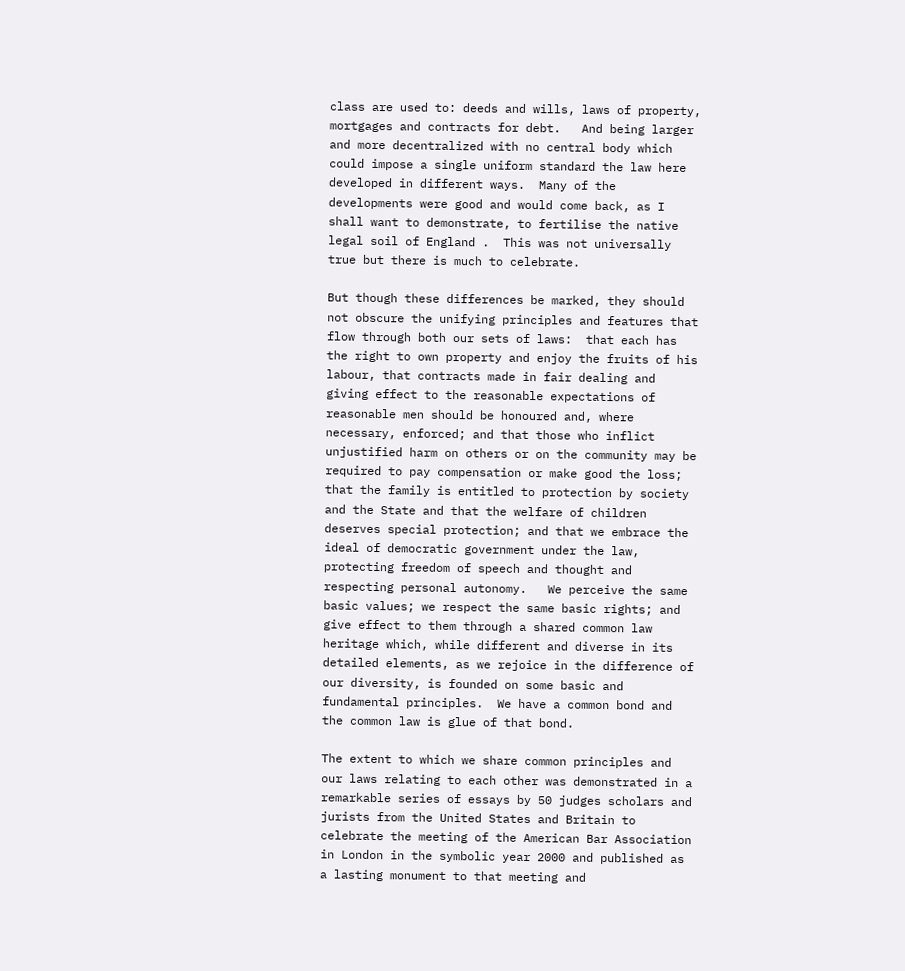class are used to: deeds and wills, laws of property, mortgages and contracts for debt.   And being larger and more decentralized with no central body which could impose a single uniform standard the law here developed in different ways.  Many of the developments were good and would come back, as I shall want to demonstrate, to fertilise the native legal soil of England .  This was not universally true but there is much to celebrate.

But though these differences be marked, they should not obscure the unifying principles and features that flow through both our sets of laws:  that each has the right to own property and enjoy the fruits of his labour, that contracts made in fair dealing and giving effect to the reasonable expectations of reasonable men should be honoured and, where necessary, enforced; and that those who inflict unjustified harm on others or on the community may be required to pay compensation or make good the loss; that the family is entitled to protection by society and the State and that the welfare of children deserves special protection; and that we embrace the ideal of democratic government under the law, protecting freedom of speech and thought and respecting personal autonomy.   We perceive the same basic values; we respect the same basic rights; and give effect to them through a shared common law heritage which, while different and diverse in its detailed elements, as we rejoice in the difference of our diversity, is founded on some basic and fundamental principles.  We have a common bond and the common law is glue of that bond.

The extent to which we share common principles and our laws relating to each other was demonstrated in a remarkable series of essays by 50 judges scholars and jurists from the United States and Britain to celebrate the meeting of the American Bar Association in London in the symbolic year 2000 and published as a lasting monument to that meeting and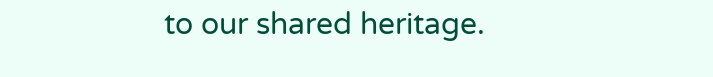to our shared heritage.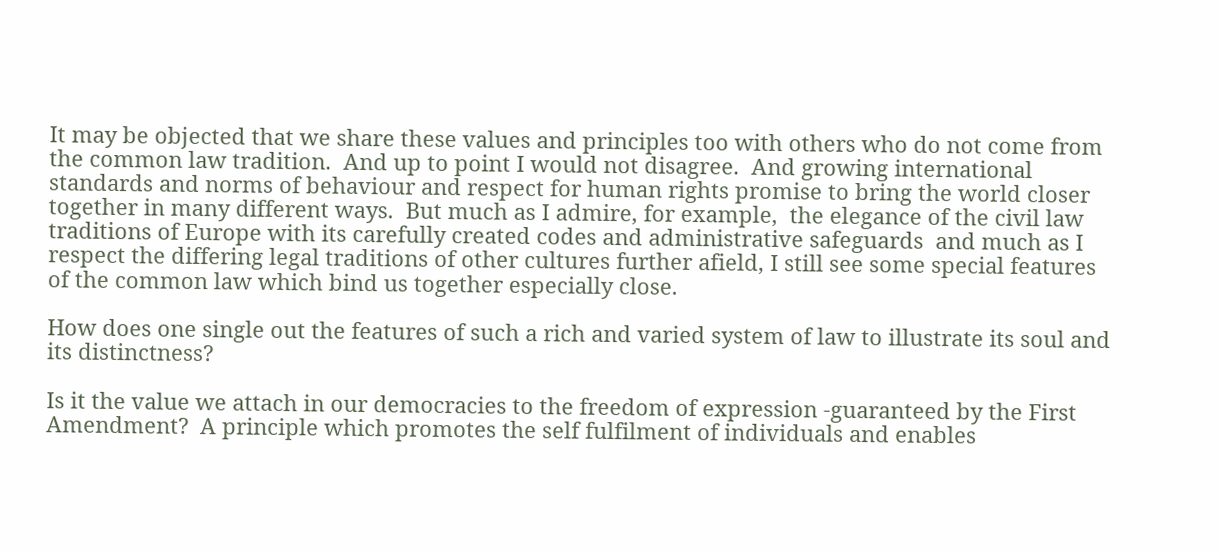It may be objected that we share these values and principles too with others who do not come from the common law tradition.  And up to point I would not disagree.  And growing international standards and norms of behaviour and respect for human rights promise to bring the world closer together in many different ways.  But much as I admire, for example,  the elegance of the civil law traditions of Europe with its carefully created codes and administrative safeguards  and much as I respect the differing legal traditions of other cultures further afield, I still see some special features of the common law which bind us together especially close.

How does one single out the features of such a rich and varied system of law to illustrate its soul and its distinctness?

Is it the value we attach in our democracies to the freedom of expression -guaranteed by the First Amendment?  A principle which promotes the self fulfilment of individuals and enables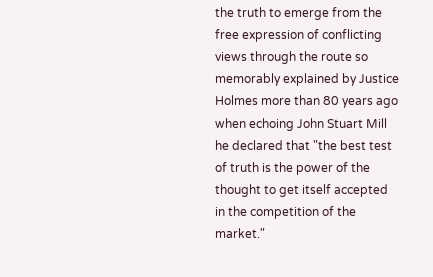the truth to emerge from the free expression of conflicting views through the route so memorably explained by Justice Holmes more than 80 years ago when echoing John Stuart Mill he declared that "the best test of truth is the power of the thought to get itself accepted in the competition of the market."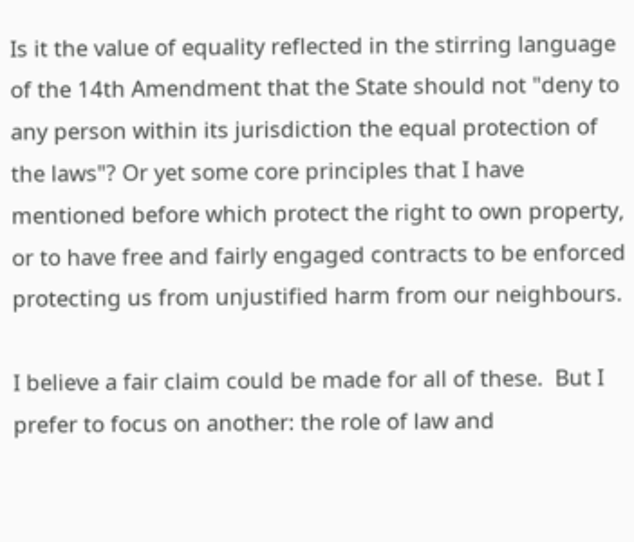Is it the value of equality reflected in the stirring language of the 14th Amendment that the State should not "deny to any person within its jurisdiction the equal protection of the laws"? Or yet some core principles that I have mentioned before which protect the right to own property, or to have free and fairly engaged contracts to be enforced protecting us from unjustified harm from our neighbours.

I believe a fair claim could be made for all of these.  But I prefer to focus on another: the role of law and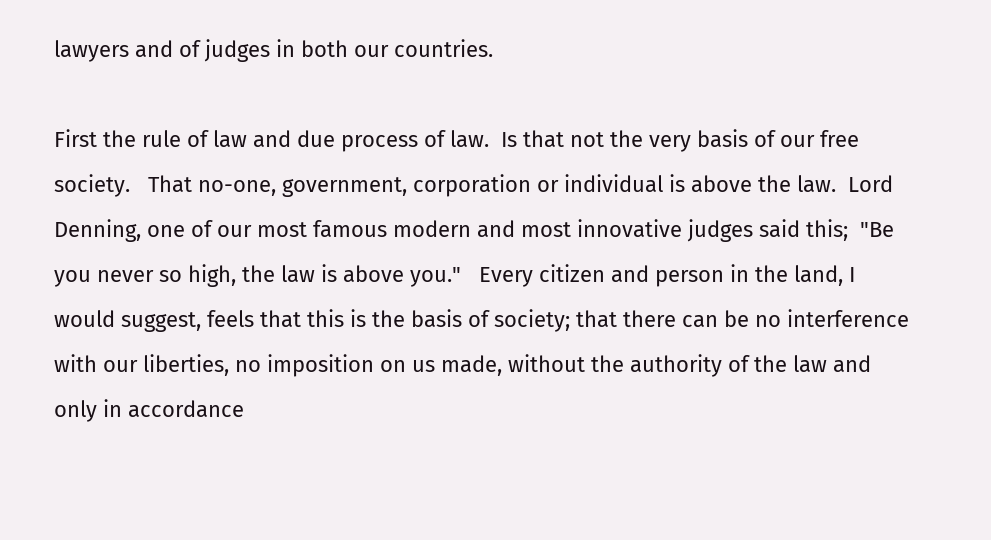lawyers and of judges in both our countries.

First the rule of law and due process of law.  Is that not the very basis of our free society.   That no-one, government, corporation or individual is above the law.  Lord Denning, one of our most famous modern and most innovative judges said this;  "Be you never so high, the law is above you."   Every citizen and person in the land, I would suggest, feels that this is the basis of society; that there can be no interference with our liberties, no imposition on us made, without the authority of the law and only in accordance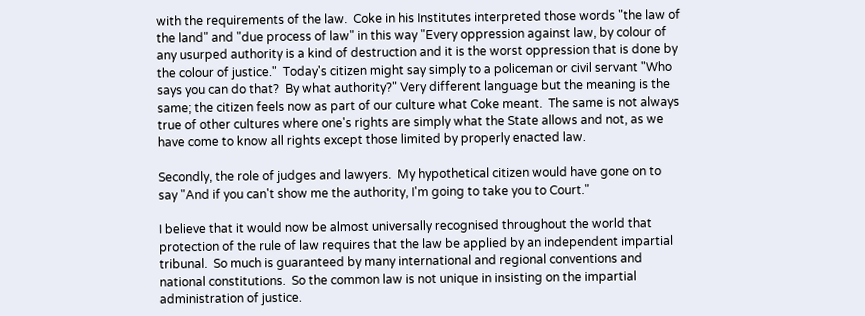with the requirements of the law.  Coke in his Institutes interpreted those words "the law of the land" and "due process of law" in this way "Every oppression against law, by colour of any usurped authority is a kind of destruction and it is the worst oppression that is done by the colour of justice."  Today's citizen might say simply to a policeman or civil servant "Who says you can do that?  By what authority?" Very different language but the meaning is the same; the citizen feels now as part of our culture what Coke meant.  The same is not always true of other cultures where one's rights are simply what the State allows and not, as we have come to know all rights except those limited by properly enacted law.

Secondly, the role of judges and lawyers.  My hypothetical citizen would have gone on to say "And if you can't show me the authority, I'm going to take you to Court."

I believe that it would now be almost universally recognised throughout the world that protection of the rule of law requires that the law be applied by an independent impartial tribunal.  So much is guaranteed by many international and regional conventions and national constitutions.  So the common law is not unique in insisting on the impartial administration of justice.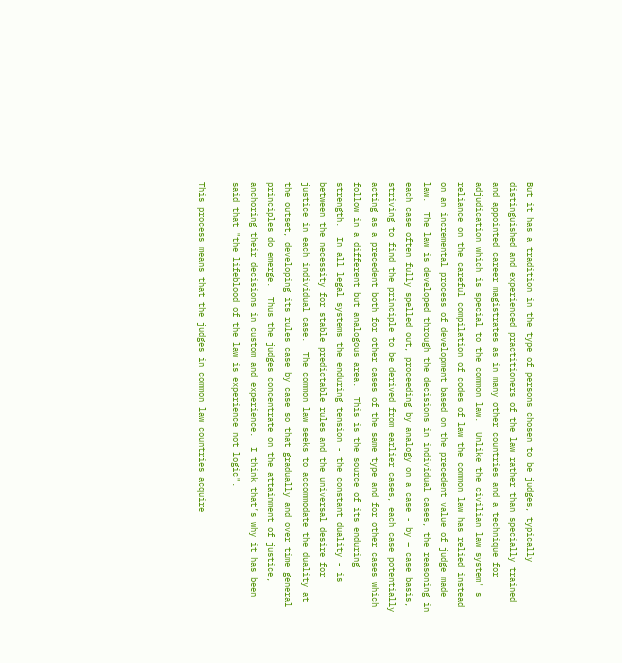But it has a tradition in the type of persons chosen to be judges, typically distinguished and experienced practitioners of the law rather than specially trained and appointed career magistrates as in many other countries and a technique for adjudication which is special to the common law.  Unlike the civilian law system' s reliance on the careful compilation of codes of law the common law has relied instead on an incremental process of development based on the precedent value of judge made law.  The law is developed through the decisions in individual cases, the reasoning in each case often fully spelled out, proceeding by analogy on a case - by – case basis, striving to find the principle to be derived from earlier cases, each case potentially acting as a precedent both for other cases of the same type and for other cases which follow in a different but analogous area.  This is the source of its enduring strength.  In all legal systems the enduring tension - the constant duality - is between the necessity for stable predictable rules and the universal desire for justice in each individual case.  The common law seeks to accommodate the duality at the outset, developing its rules case by case so that gradually and over time general principles do emerge.  Thus the judges concentrate on the attainment of justice, anchoring their decisions in custom and experience.  I think that’s why it has been said that "the lifeblood of the law is experience not logic".

This process means that the judges in common law countries acquire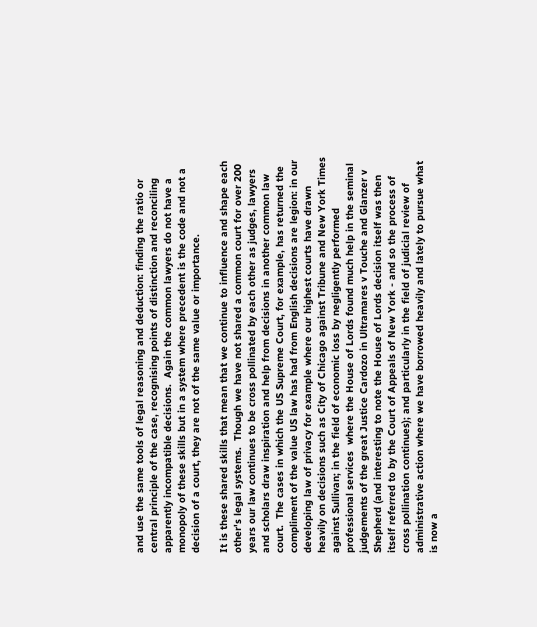and use the same tools of legal reasoning and deduction: finding the ratio or central principle of the case, recognising points of distinction and reconciling apparently incompatible decisions.  Again the common lawyers do not have a monopoly of these skills but in a system where precedent is the code and not a decision of a court, they are not of the same value or importance.

It is these shared skills that mean that we continue to influence and shape each other's legal systems.  Though we have not shared a common court for over 200 years our law continues to be cross pollinated by each other as judges, lawyers and scholars draw inspiration and help from decisions in another common law court.  The cases in which the US Supreme Court, for example, has returned the compliment of the value US law has had from English decisions are legion: in our developing law of privacy for example where our highest courts have drawn heavily on decisions such as City of Chicago against Tribune and New York Times against Sullivan; in the field of economic loss by negligently performed professional services  where the House of Lords found much help in the seminal judgements of the great Justice Cardozo in Ultramares v Touche and Glanzer v Shepherd (and interesting to note the House of Lords decision itself was then itself referred to by the Court of Appeals of New York - and so the process of cross pollination continues); and particularly in the field of judicial review of administrative action where we have borrowed heavily and lately to pursue what is now a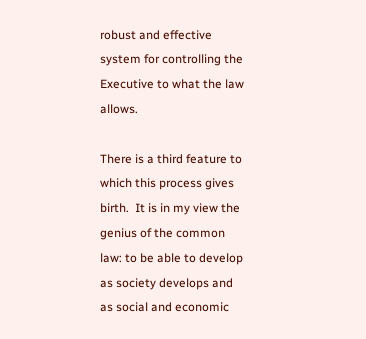robust and effective system for controlling the Executive to what the law allows.

There is a third feature to which this process gives birth.  It is in my view the genius of the common law: to be able to develop as society develops and as social and economic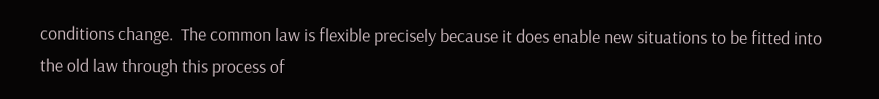conditions change.  The common law is flexible precisely because it does enable new situations to be fitted into the old law through this process of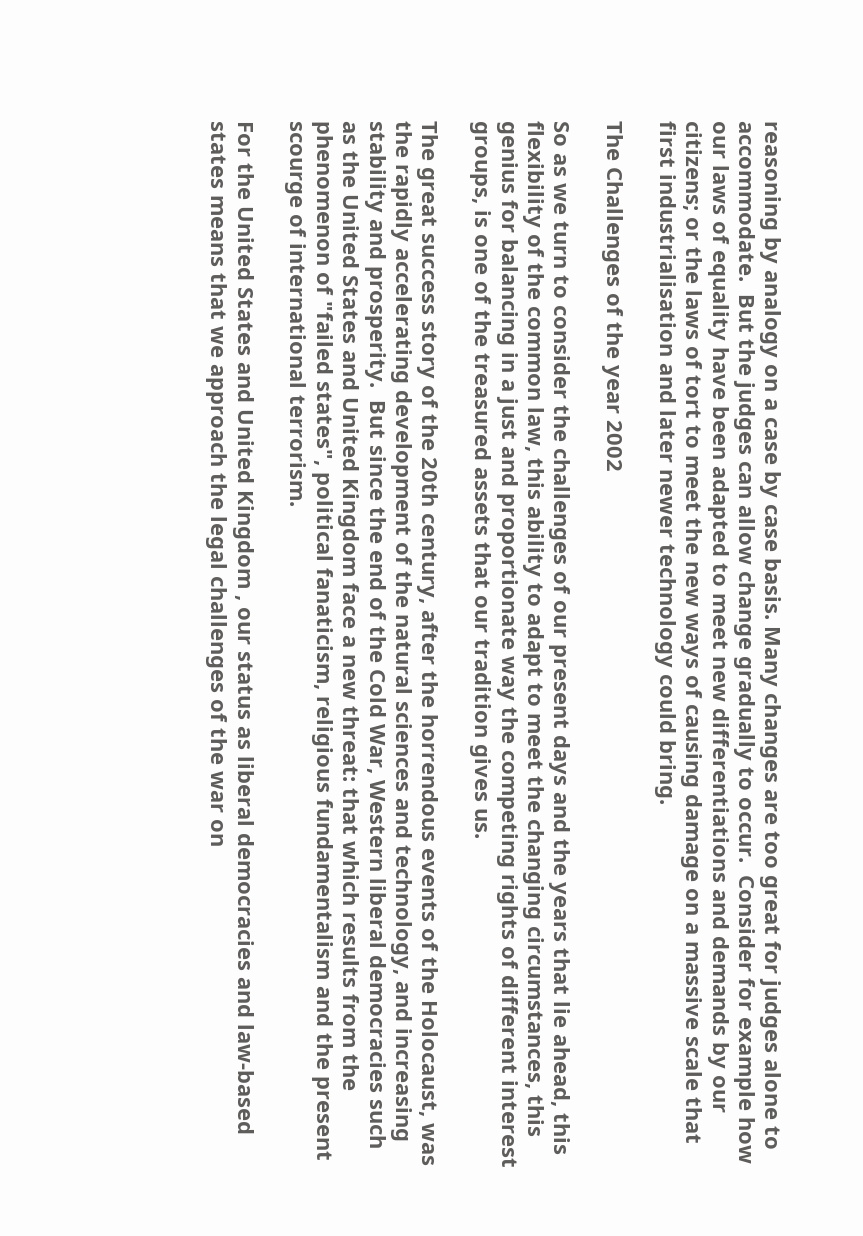reasoning by analogy on a case by case basis. Many changes are too great for judges alone to accommodate.  But the judges can allow change gradually to occur.  Consider for example how our laws of equality have been adapted to meet new differentiations and demands by our citizens; or the laws of tort to meet the new ways of causing damage on a massive scale that first industrialisation and later newer technology could bring.

The Challenges of the year 2002

So as we turn to consider the challenges of our present days and the years that lie ahead, this flexibility of the common law, this ability to adapt to meet the changing circumstances, this genius for balancing in a just and proportionate way the competing rights of different interest groups, is one of the treasured assets that our tradition gives us.

The great success story of the 20th century, after the horrendous events of the Holocaust, was the rapidly accelerating development of the natural sciences and technology, and increasing stability and prosperity.  But since the end of the Cold War, Western liberal democracies such as the United States and United Kingdom face a new threat: that which results from the phenomenon of "failed states", political fanaticism, religious fundamentalism and the present scourge of international terrorism.

For the United States and United Kingdom , our status as liberal democracies and law-based states means that we approach the legal challenges of the war on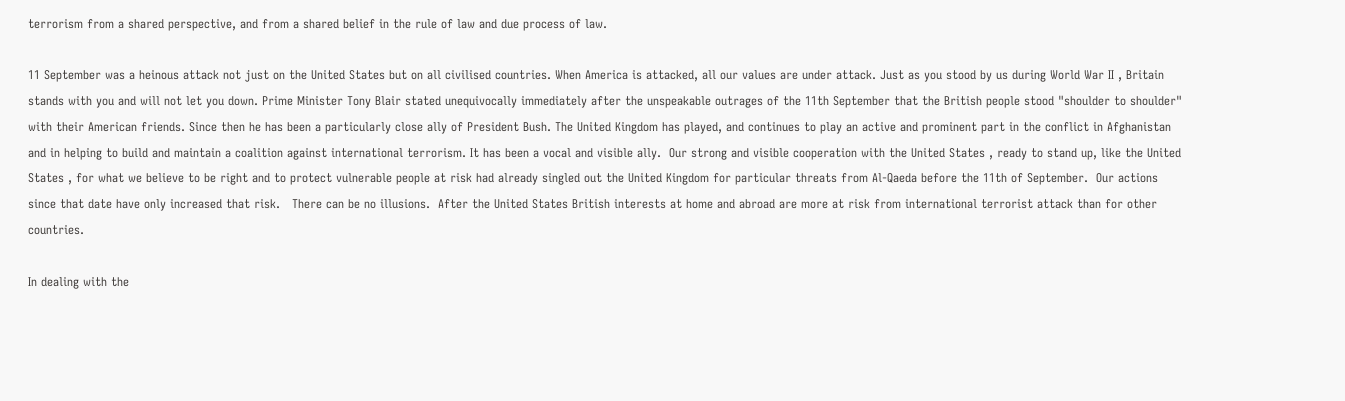terrorism from a shared perspective, and from a shared belief in the rule of law and due process of law.

11 September was a heinous attack not just on the United States but on all civilised countries. When America is attacked, all our values are under attack. Just as you stood by us during World War II , Britain stands with you and will not let you down. Prime Minister Tony Blair stated unequivocally immediately after the unspeakable outrages of the 11th September that the British people stood "shoulder to shoulder" with their American friends. Since then he has been a particularly close ally of President Bush. The United Kingdom has played, and continues to play an active and prominent part in the conflict in Afghanistan and in helping to build and maintain a coalition against international terrorism. It has been a vocal and visible ally.  Our strong and visible cooperation with the United States , ready to stand up, like the United States , for what we believe to be right and to protect vulnerable people at risk had already singled out the United Kingdom for particular threats from Al-Qaeda before the 11th of September.  Our actions since that date have only increased that risk.   There can be no illusions.  After the United States British interests at home and abroad are more at risk from international terrorist attack than for other countries.

In dealing with the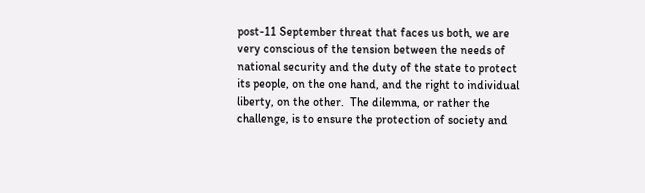post-11 September threat that faces us both, we are very conscious of the tension between the needs of national security and the duty of the state to protect its people, on the one hand, and the right to individual liberty, on the other.  The dilemma, or rather the challenge, is to ensure the protection of society and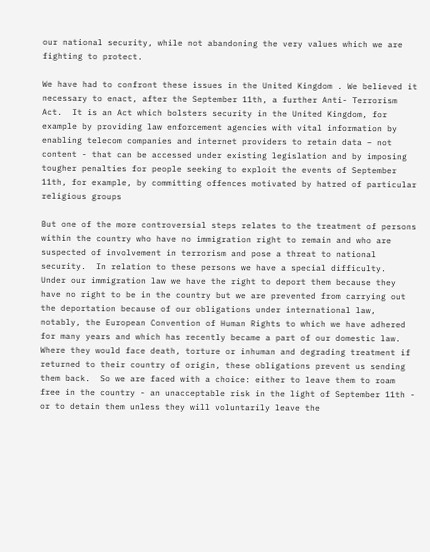our national security, while not abandoning the very values which we are fighting to protect.

We have had to confront these issues in the United Kingdom . We believed it necessary to enact, after the September 11th, a further Anti- Terrorism Act.  It is an Act which bolsters security in the United Kingdom, for example by providing law enforcement agencies with vital information by enabling telecom companies and internet providers to retain data – not content - that can be accessed under existing legislation and by imposing tougher penalties for people seeking to exploit the events of September 11th, for example, by committing offences motivated by hatred of particular religious groups

But one of the more controversial steps relates to the treatment of persons within the country who have no immigration right to remain and who are suspected of involvement in terrorism and pose a threat to national security.  In relation to these persons we have a special difficulty.  Under our immigration law we have the right to deport them because they have no right to be in the country but we are prevented from carrying out the deportation because of our obligations under international law, notably, the European Convention of Human Rights to which we have adhered for many years and which has recently became a part of our domestic law.  Where they would face death, torture or inhuman and degrading treatment if returned to their country of origin, these obligations prevent us sending them back.  So we are faced with a choice: either to leave them to roam free in the country - an unacceptable risk in the light of September 11th - or to detain them unless they will voluntarily leave the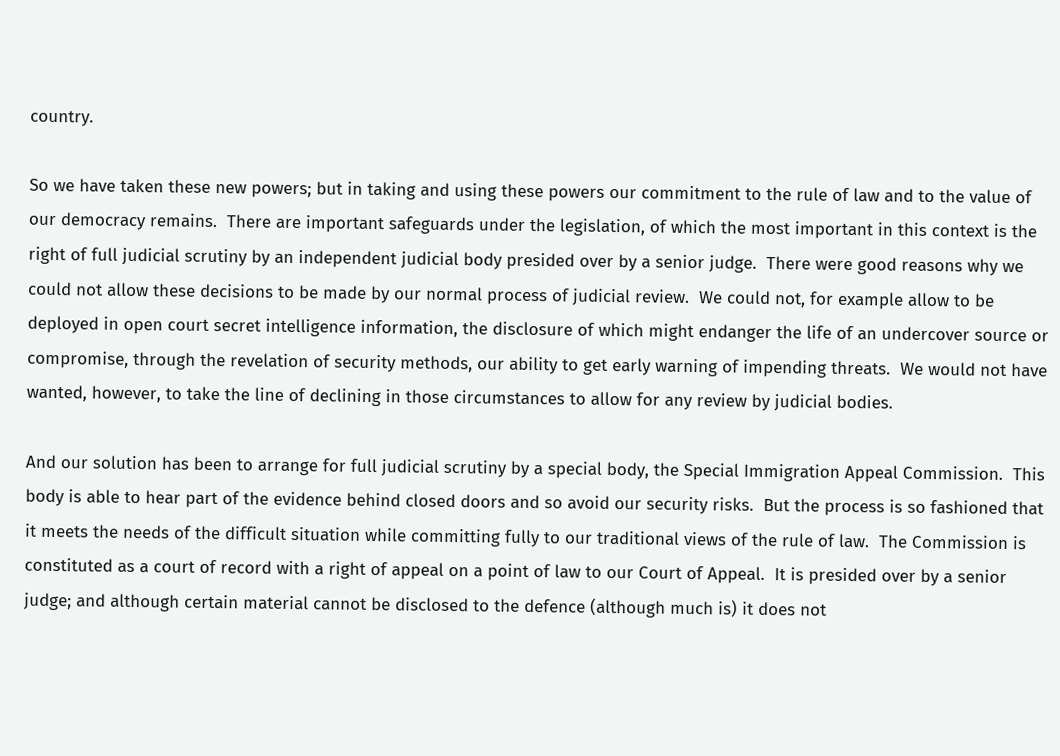country.

So we have taken these new powers; but in taking and using these powers our commitment to the rule of law and to the value of our democracy remains.  There are important safeguards under the legislation, of which the most important in this context is the right of full judicial scrutiny by an independent judicial body presided over by a senior judge.  There were good reasons why we could not allow these decisions to be made by our normal process of judicial review.  We could not, for example allow to be deployed in open court secret intelligence information, the disclosure of which might endanger the life of an undercover source or compromise, through the revelation of security methods, our ability to get early warning of impending threats.  We would not have wanted, however, to take the line of declining in those circumstances to allow for any review by judicial bodies.

And our solution has been to arrange for full judicial scrutiny by a special body, the Special Immigration Appeal Commission.  This body is able to hear part of the evidence behind closed doors and so avoid our security risks.  But the process is so fashioned that it meets the needs of the difficult situation while committing fully to our traditional views of the rule of law.  The Commission is constituted as a court of record with a right of appeal on a point of law to our Court of Appeal.  It is presided over by a senior judge; and although certain material cannot be disclosed to the defence (although much is) it does not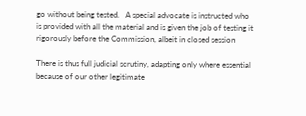go without being tested.   A special advocate is instructed who is provided with all the material and is given the job of testing it rigorously before the Commission, albeit in closed session

There is thus full judicial scrutiny, adapting only where essential because of our other legitimate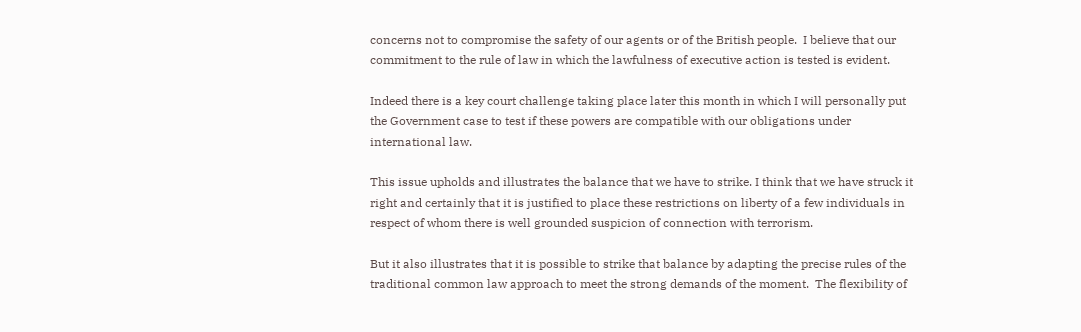concerns not to compromise the safety of our agents or of the British people.  I believe that our commitment to the rule of law in which the lawfulness of executive action is tested is evident.

Indeed there is a key court challenge taking place later this month in which I will personally put the Government case to test if these powers are compatible with our obligations under international law.

This issue upholds and illustrates the balance that we have to strike. I think that we have struck it right and certainly that it is justified to place these restrictions on liberty of a few individuals in respect of whom there is well grounded suspicion of connection with terrorism.

But it also illustrates that it is possible to strike that balance by adapting the precise rules of the traditional common law approach to meet the strong demands of the moment.  The flexibility of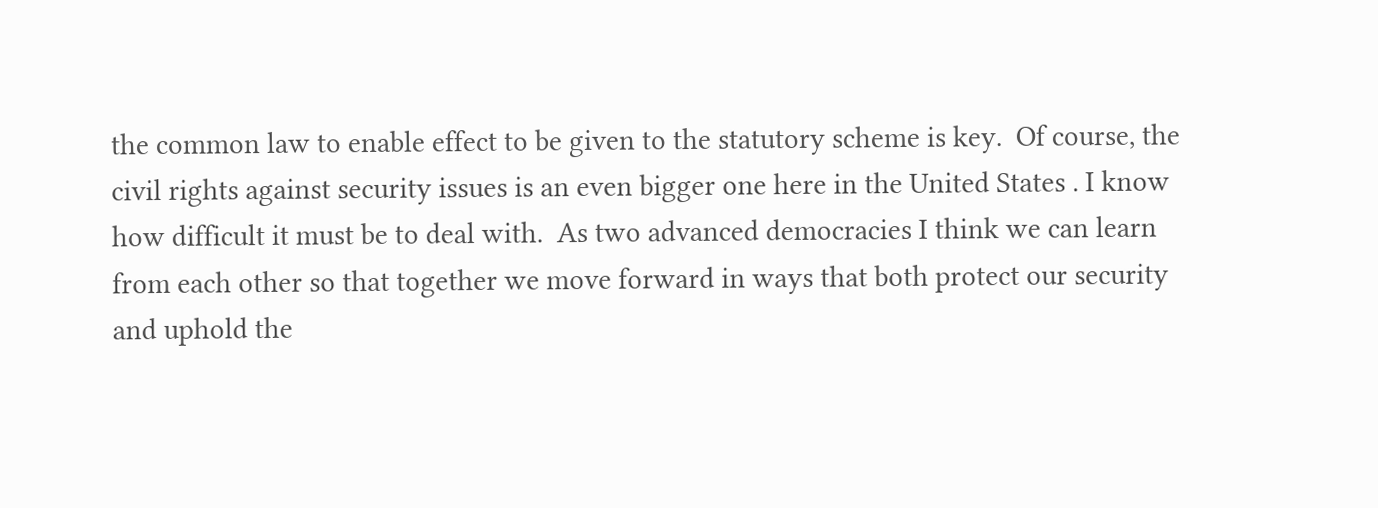the common law to enable effect to be given to the statutory scheme is key.  Of course, the civil rights against security issues is an even bigger one here in the United States . I know how difficult it must be to deal with.  As two advanced democracies I think we can learn from each other so that together we move forward in ways that both protect our security and uphold the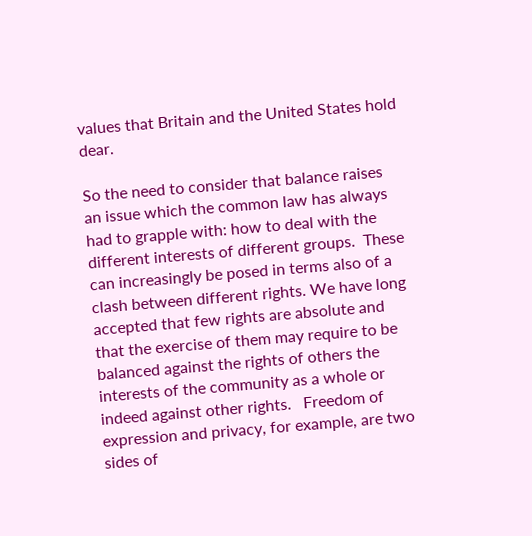values that Britain and the United States hold dear.

So the need to consider that balance raises an issue which the common law has always had to grapple with: how to deal with the different interests of different groups.  These can increasingly be posed in terms also of a clash between different rights. We have long accepted that few rights are absolute and that the exercise of them may require to be balanced against the rights of others the interests of the community as a whole or indeed against other rights.   Freedom of expression and privacy, for example, are two sides of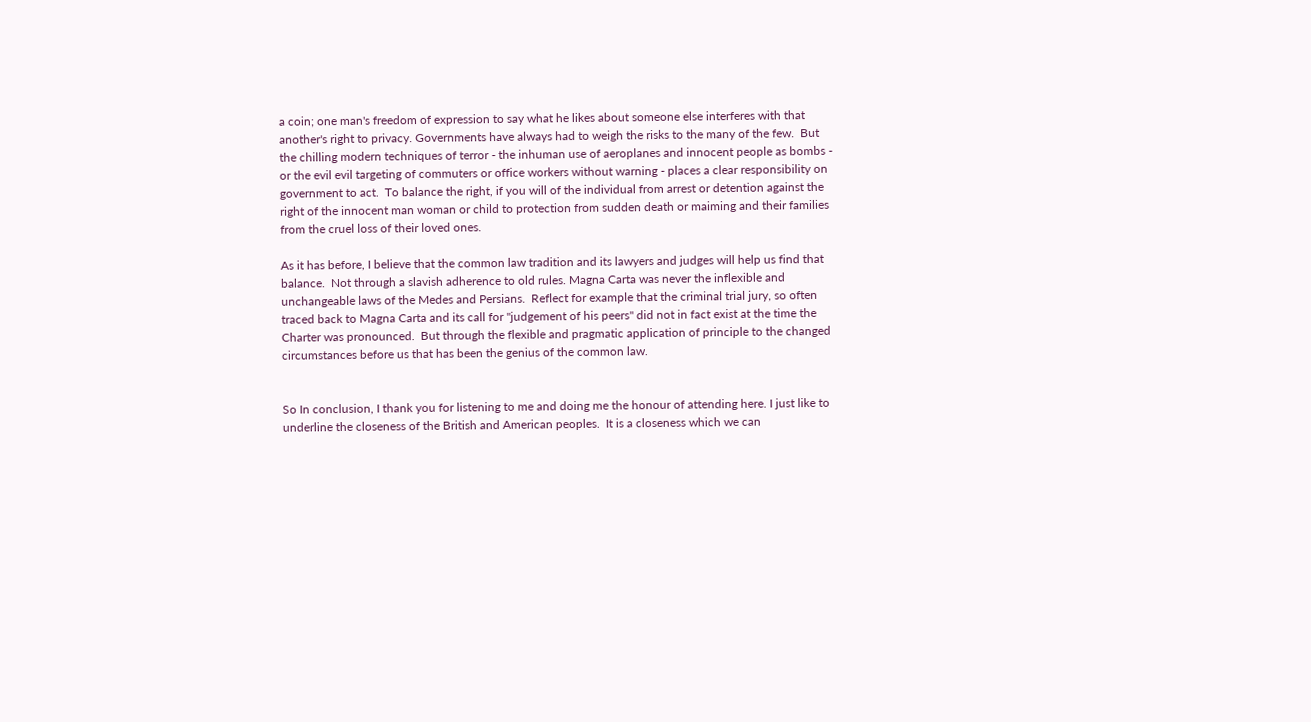a coin; one man's freedom of expression to say what he likes about someone else interferes with that another's right to privacy. Governments have always had to weigh the risks to the many of the few.  But the chilling modern techniques of terror - the inhuman use of aeroplanes and innocent people as bombs - or the evil evil targeting of commuters or office workers without warning - places a clear responsibility on government to act.  To balance the right, if you will of the individual from arrest or detention against the right of the innocent man woman or child to protection from sudden death or maiming and their families from the cruel loss of their loved ones.

As it has before, I believe that the common law tradition and its lawyers and judges will help us find that balance.  Not through a slavish adherence to old rules. Magna Carta was never the inflexible and unchangeable laws of the Medes and Persians.  Reflect for example that the criminal trial jury, so often traced back to Magna Carta and its call for "judgement of his peers" did not in fact exist at the time the Charter was pronounced.  But through the flexible and pragmatic application of principle to the changed circumstances before us that has been the genius of the common law.


So In conclusion, I thank you for listening to me and doing me the honour of attending here. I just like to underline the closeness of the British and American peoples.  It is a closeness which we can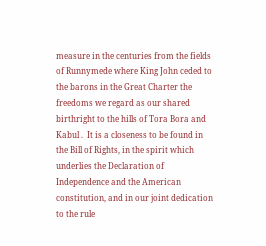measure in the centuries from the fields of Runnymede where King John ceded to the barons in the Great Charter the freedoms we regard as our shared birthright to the hills of Tora Bora and Kabul .  It is a closeness to be found in the Bill of Rights, in the spirit which underlies the Declaration of Independence and the American constitution, and in our joint dedication to the rule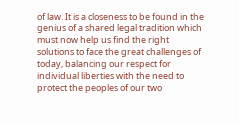of law. It is a closeness to be found in the genius of a shared legal tradition which must now help us find the right solutions to face the great challenges of today, balancing our respect for individual liberties with the need to protect the peoples of our two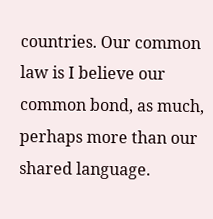countries. Our common law is I believe our common bond, as much, perhaps more than our shared language.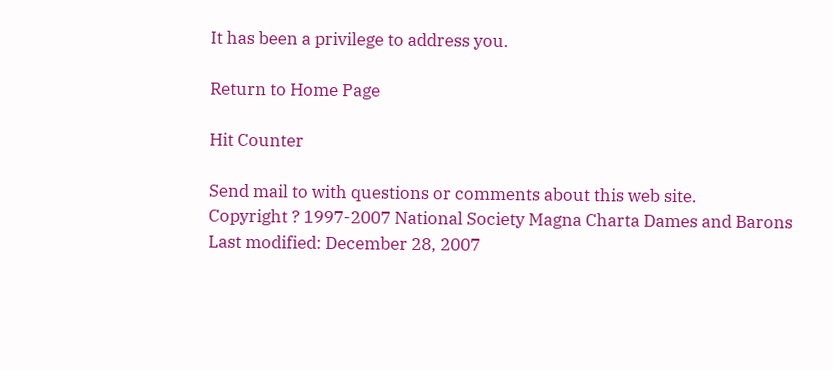It has been a privilege to address you.

Return to Home Page

Hit Counter

Send mail to with questions or comments about this web site.
Copyright ? 1997-2007 National Society Magna Charta Dames and Barons
Last modified: December 28, 2007